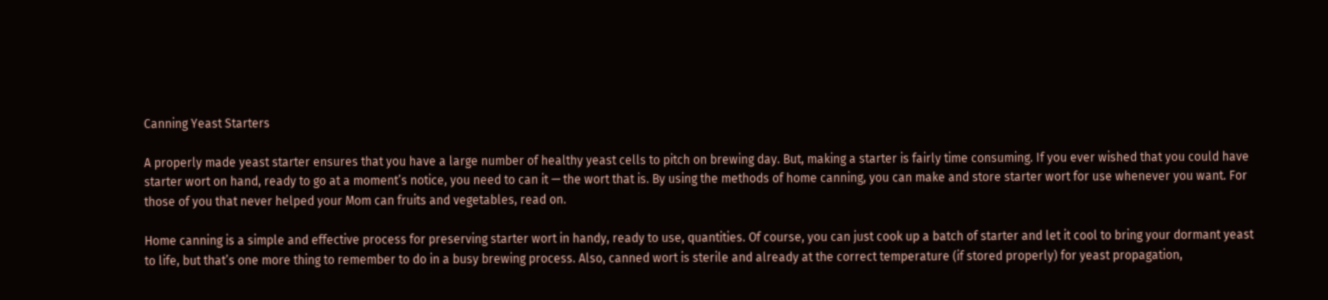Canning Yeast Starters

A properly made yeast starter ensures that you have a large number of healthy yeast cells to pitch on brewing day. But, making a starter is fairly time consuming. If you ever wished that you could have starter wort on hand, ready to go at a moment’s notice, you need to can it — the wort that is. By using the methods of home canning, you can make and store starter wort for use whenever you want. For those of you that never helped your Mom can fruits and vegetables, read on.

Home canning is a simple and effective process for preserving starter wort in handy, ready to use, quantities. Of course, you can just cook up a batch of starter and let it cool to bring your dormant yeast to life, but that’s one more thing to remember to do in a busy brewing process. Also, canned wort is sterile and already at the correct temperature (if stored properly) for yeast propagation,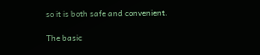so it is both safe and convenient.

The basic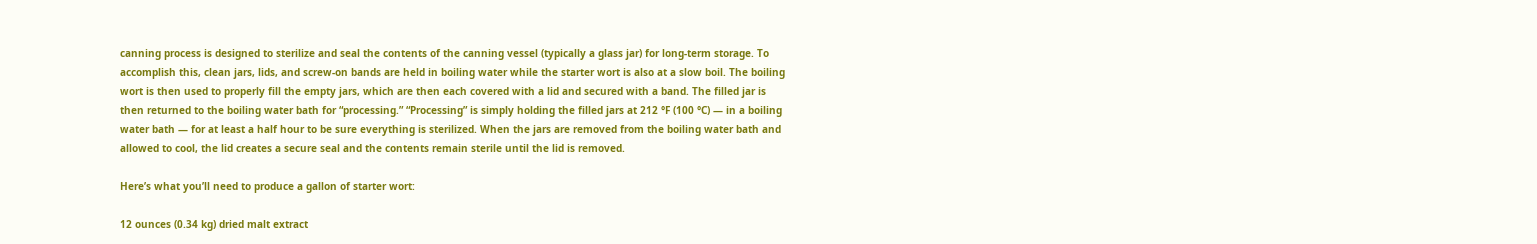canning process is designed to sterilize and seal the contents of the canning vessel (typically a glass jar) for long-term storage. To accomplish this, clean jars, lids, and screw-on bands are held in boiling water while the starter wort is also at a slow boil. The boiling wort is then used to properly fill the empty jars, which are then each covered with a lid and secured with a band. The filled jar is then returned to the boiling water bath for “processing.” “Processing” is simply holding the filled jars at 212 °F (100 °C) — in a boiling water bath — for at least a half hour to be sure everything is sterilized. When the jars are removed from the boiling water bath and allowed to cool, the lid creates a secure seal and the contents remain sterile until the lid is removed.

Here’s what you’ll need to produce a gallon of starter wort:

12 ounces (0.34 kg) dried malt extract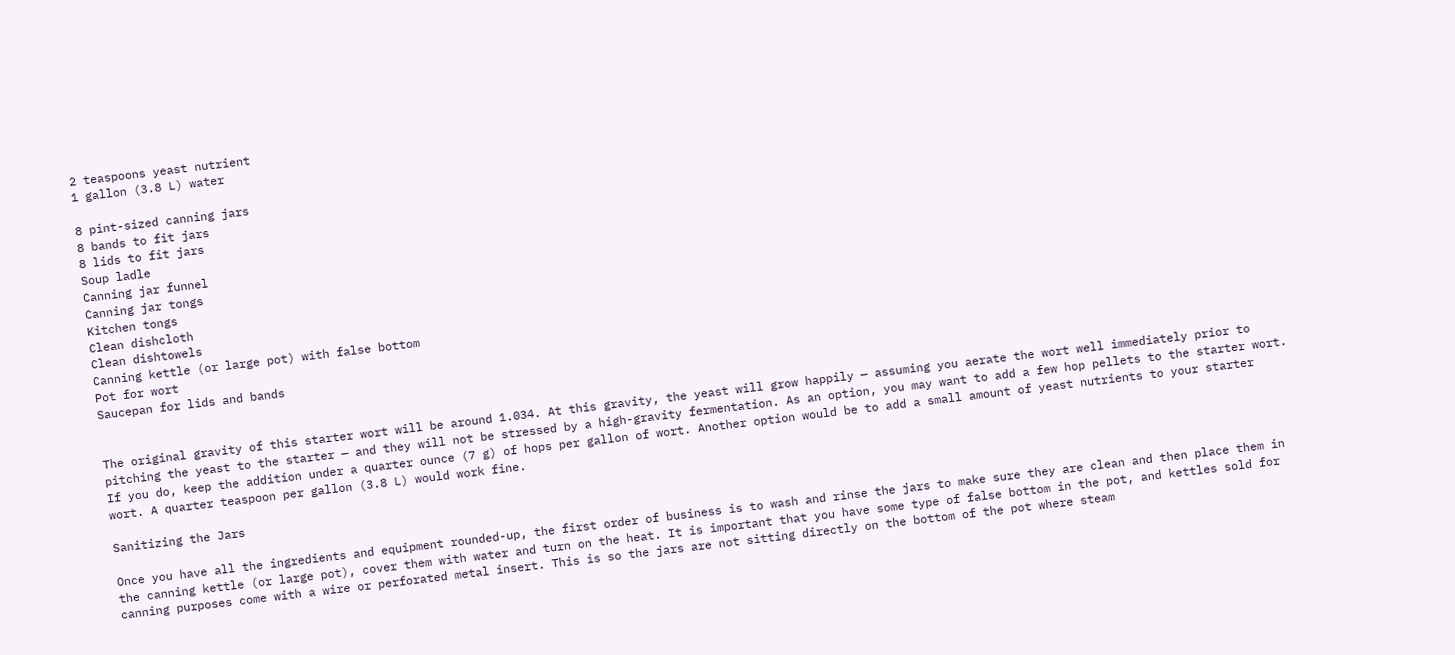2 teaspoons yeast nutrient
1 gallon (3.8 L) water

8 pint-sized canning jars
8 bands to fit jars
8 lids to fit jars
Soup ladle
Canning jar funnel
Canning jar tongs
Kitchen tongs
Clean dishcloth
Clean dishtowels
Canning kettle (or large pot) with false bottom
Pot for wort
Saucepan for lids and bands


The original gravity of this starter wort will be around 1.034. At this gravity, the yeast will grow happily — assuming you aerate the wort well immediately prior to pitching the yeast to the starter — and they will not be stressed by a high-gravity fermentation. As an option, you may want to add a few hop pellets to the starter wort. If you do, keep the addition under a quarter ounce (7 g) of hops per gallon of wort. Another option would be to add a small amount of yeast nutrients to your starter wort. A quarter teaspoon per gallon (3.8 L) would work fine.

Sanitizing the Jars

Once you have all the ingredients and equipment rounded-up, the first order of business is to wash and rinse the jars to make sure they are clean and then place them in the canning kettle (or large pot), cover them with water and turn on the heat. It is important that you have some type of false bottom in the pot, and kettles sold for canning purposes come with a wire or perforated metal insert. This is so the jars are not sitting directly on the bottom of the pot where steam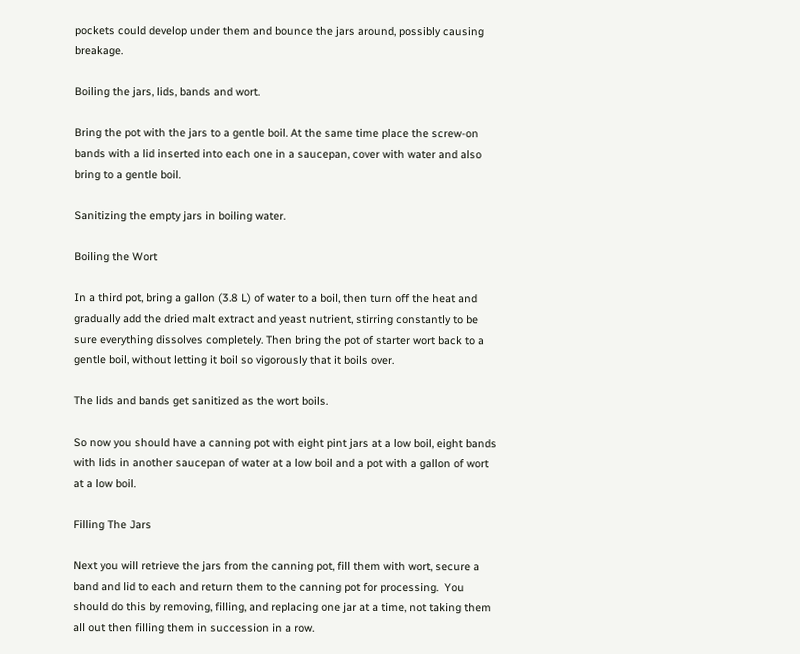pockets could develop under them and bounce the jars around, possibly causing breakage.

Boiling the jars, lids, bands and wort.

Bring the pot with the jars to a gentle boil. At the same time place the screw-on bands with a lid inserted into each one in a saucepan, cover with water and also bring to a gentle boil.

Sanitizing the empty jars in boiling water.

Boiling the Wort

In a third pot, bring a gallon (3.8 L) of water to a boil, then turn off the heat and gradually add the dried malt extract and yeast nutrient, stirring constantly to be sure everything dissolves completely. Then bring the pot of starter wort back to a gentle boil, without letting it boil so vigorously that it boils over.

The lids and bands get sanitized as the wort boils.

So now you should have a canning pot with eight pint jars at a low boil, eight bands with lids in another saucepan of water at a low boil and a pot with a gallon of wort at a low boil.

Filling The Jars

Next you will retrieve the jars from the canning pot, fill them with wort, secure a band and lid to each and return them to the canning pot for processing.  You should do this by removing, filling, and replacing one jar at a time, not taking them all out then filling them in succession in a row.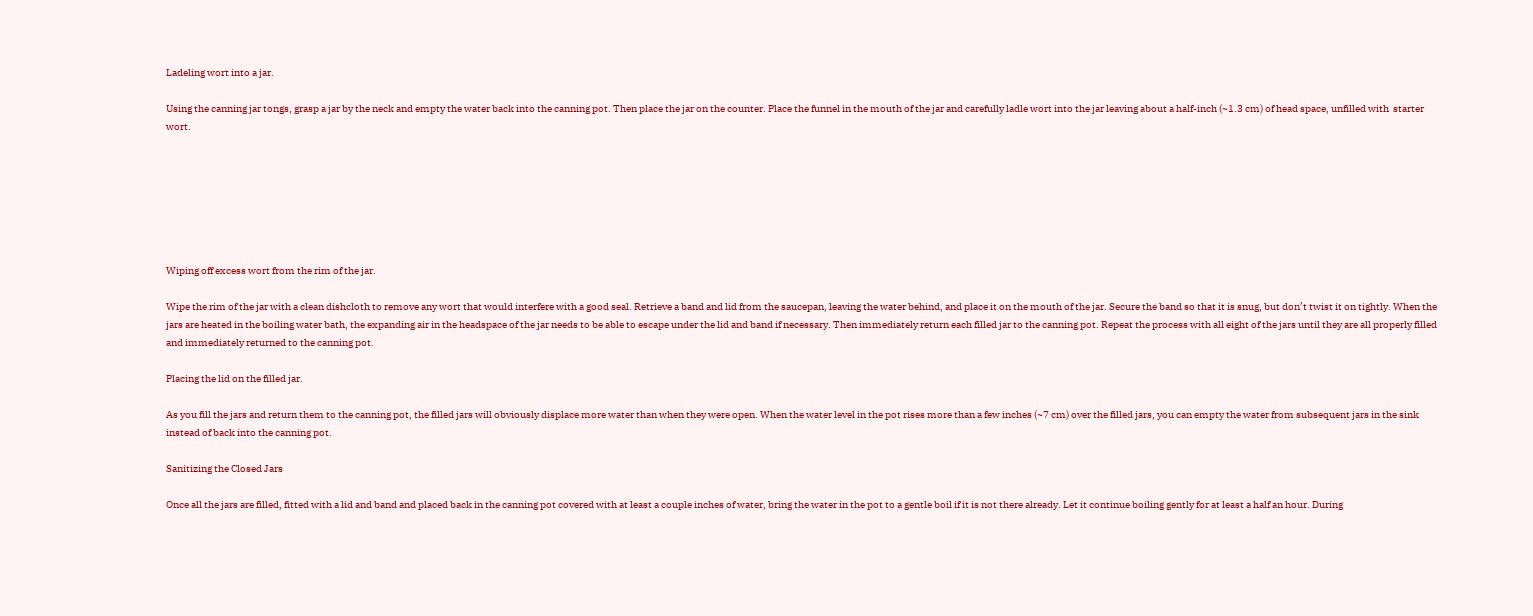Ladeling wort into a jar.

Using the canning jar tongs, grasp a jar by the neck and empty the water back into the canning pot. Then place the jar on the counter. Place the funnel in the mouth of the jar and carefully ladle wort into the jar leaving about a half-inch (~1.3 cm) of head space, unfilled with  starter wort.







Wiping off excess wort from the rim of the jar.

Wipe the rim of the jar with a clean dishcloth to remove any wort that would interfere with a good seal. Retrieve a band and lid from the saucepan, leaving the water behind, and place it on the mouth of the jar. Secure the band so that it is snug, but don’t twist it on tightly. When the jars are heated in the boiling water bath, the expanding air in the headspace of the jar needs to be able to escape under the lid and band if necessary. Then immediately return each filled jar to the canning pot. Repeat the process with all eight of the jars until they are all properly filled and immediately returned to the canning pot.

Placing the lid on the filled jar.

As you fill the jars and return them to the canning pot, the filled jars will obviously displace more water than when they were open. When the water level in the pot rises more than a few inches (~7 cm) over the filled jars, you can empty the water from subsequent jars in the sink instead of back into the canning pot.

Sanitizing the Closed Jars

Once all the jars are filled, fitted with a lid and band and placed back in the canning pot covered with at least a couple inches of water, bring the water in the pot to a gentle boil if it is not there already. Let it continue boiling gently for at least a half an hour. During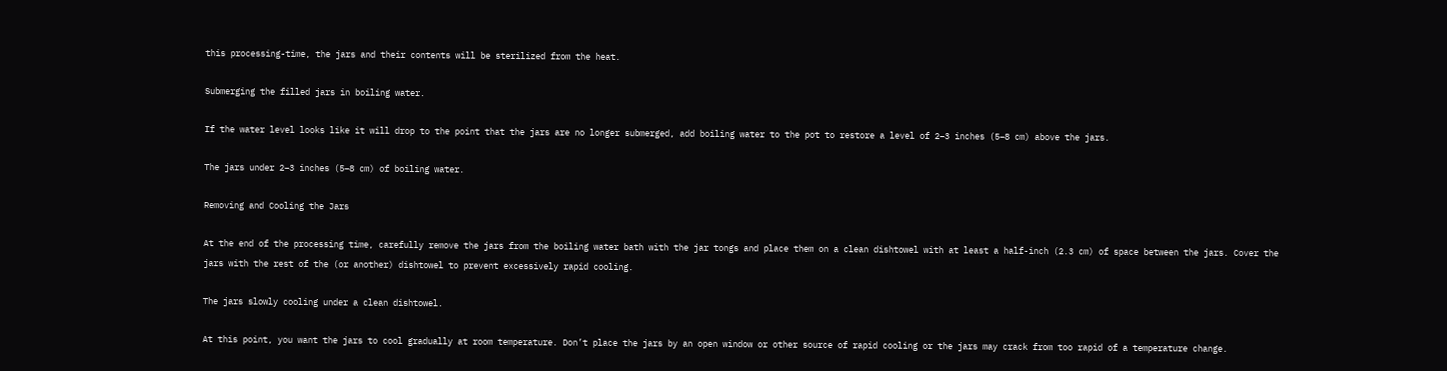this processing-time, the jars and their contents will be sterilized from the heat.

Submerging the filled jars in boiling water.

If the water level looks like it will drop to the point that the jars are no longer submerged, add boiling water to the pot to restore a level of 2–3 inches (5–8 cm) above the jars.

The jars under 2–3 inches (5–8 cm) of boiling water.

Removing and Cooling the Jars

At the end of the processing time, carefully remove the jars from the boiling water bath with the jar tongs and place them on a clean dishtowel with at least a half-inch (2.3 cm) of space between the jars. Cover the jars with the rest of the (or another) dishtowel to prevent excessively rapid cooling.

The jars slowly cooling under a clean dishtowel.

At this point, you want the jars to cool gradually at room temperature. Don’t place the jars by an open window or other source of rapid cooling or the jars may crack from too rapid of a temperature change.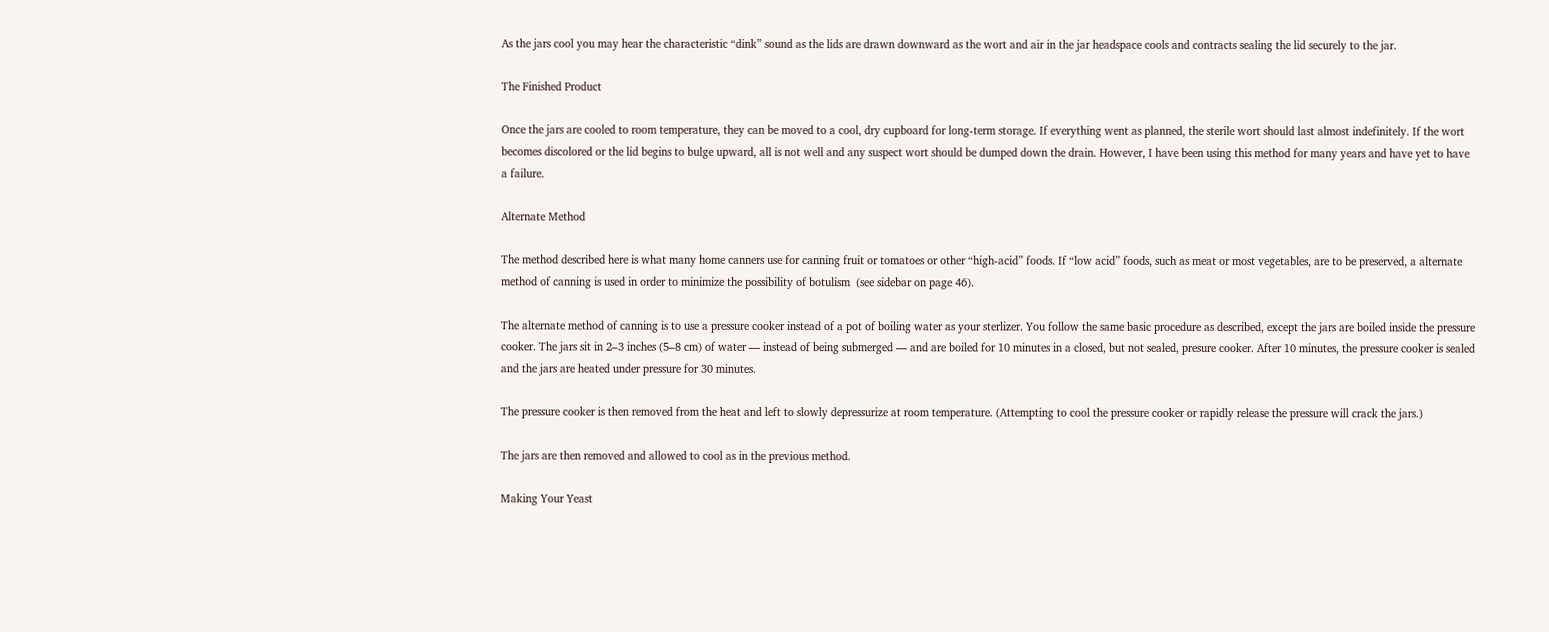As the jars cool you may hear the characteristic “dink” sound as the lids are drawn downward as the wort and air in the jar headspace cools and contracts sealing the lid securely to the jar.

The Finished Product

Once the jars are cooled to room temperature, they can be moved to a cool, dry cupboard for long-term storage. If everything went as planned, the sterile wort should last almost indefinitely. If the wort becomes discolored or the lid begins to bulge upward, all is not well and any suspect wort should be dumped down the drain. However, I have been using this method for many years and have yet to have a failure.

Alternate Method

The method described here is what many home canners use for canning fruit or tomatoes or other “high-acid” foods. If “low acid” foods, such as meat or most vegetables, are to be preserved, a alternate method of canning is used in order to minimize the possibility of botulism  (see sidebar on page 46).

The alternate method of canning is to use a pressure cooker instead of a pot of boiling water as your sterlizer. You follow the same basic procedure as described, except the jars are boiled inside the pressure cooker. The jars sit in 2–3 inches (5–8 cm) of water — instead of being submerged — and are boiled for 10 minutes in a closed, but not sealed, presure cooker. After 10 minutes, the pressure cooker is sealed and the jars are heated under pressure for 30 minutes.

The pressure cooker is then removed from the heat and left to slowly depressurize at room temperature. (Attempting to cool the pressure cooker or rapidly release the pressure will crack the jars.)

The jars are then removed and allowed to cool as in the previous method.

Making Your Yeast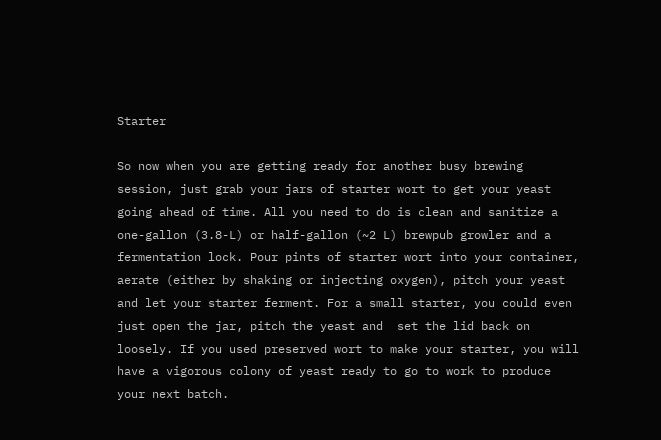Starter

So now when you are getting ready for another busy brewing session, just grab your jars of starter wort to get your yeast going ahead of time. All you need to do is clean and sanitize a one-gallon (3.8-L) or half-gallon (~2 L) brewpub growler and a fermentation lock. Pour pints of starter wort into your container, aerate (either by shaking or injecting oxygen), pitch your yeast and let your starter ferment. For a small starter, you could even just open the jar, pitch the yeast and  set the lid back on loosely. If you used preserved wort to make your starter, you will have a vigorous colony of yeast ready to go to work to produce your next batch.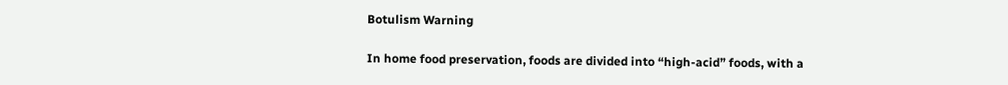Botulism Warning

In home food preservation, foods are divided into “high-acid” foods, with a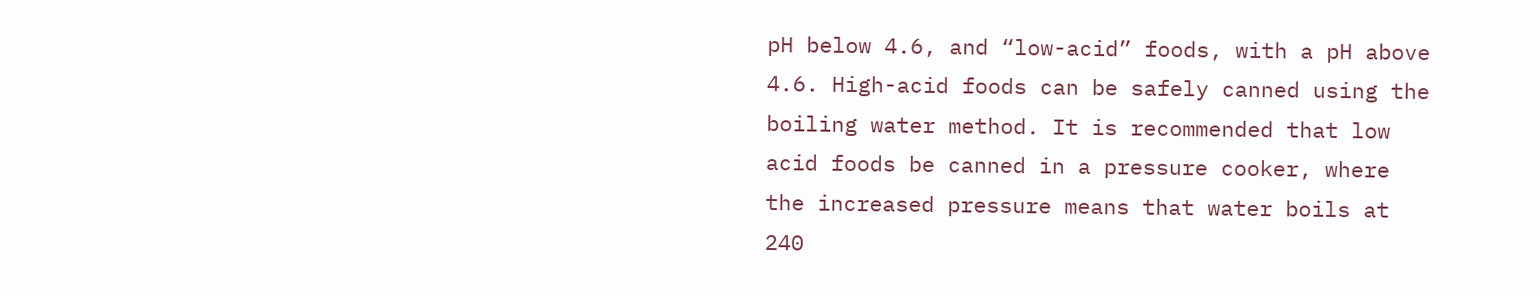pH below 4.6, and “low-acid” foods, with a pH above 4.6. High-acid foods can be safely canned using the boiling water method. It is recommended that low acid foods be canned in a pressure cooker, where the increased pressure means that water boils at 240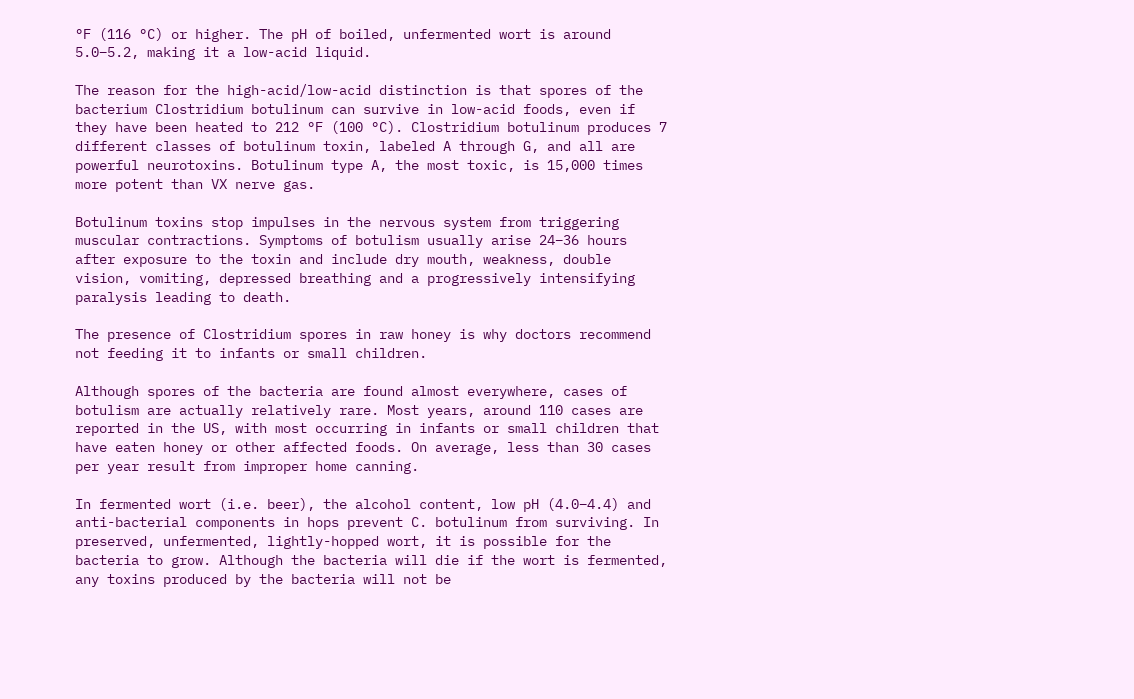°F (116 °C) or higher. The pH of boiled, unfermented wort is around 5.0–5.2, making it a low-acid liquid.

The reason for the high-acid/low-acid distinction is that spores of the bacterium Clostridium botulinum can survive in low-acid foods, even if they have been heated to 212 °F (100 °C). Clostridium botulinum produces 7 different classes of botulinum toxin, labeled A through G, and all are powerful neurotoxins. Botulinum type A, the most toxic, is 15,000 times more potent than VX nerve gas.

Botulinum toxins stop impulses in the nervous system from triggering muscular contractions. Symptoms of botulism usually arise 24–36 hours after exposure to the toxin and include dry mouth, weakness, double vision, vomiting, depressed breathing and a progressively intensifying paralysis leading to death.

The presence of Clostridium spores in raw honey is why doctors recommend not feeding it to infants or small children.

Although spores of the bacteria are found almost everywhere, cases of botulism are actually relatively rare. Most years, around 110 cases are reported in the US, with most occurring in infants or small children that have eaten honey or other affected foods. On average, less than 30 cases per year result from improper home canning.

In fermented wort (i.e. beer), the alcohol content, low pH (4.0–4.4) and anti-bacterial components in hops prevent C. botulinum from surviving. In preserved, unfermented, lightly-hopped wort, it is possible for the bacteria to grow. Although the bacteria will die if the wort is fermented, any toxins produced by the bacteria will not be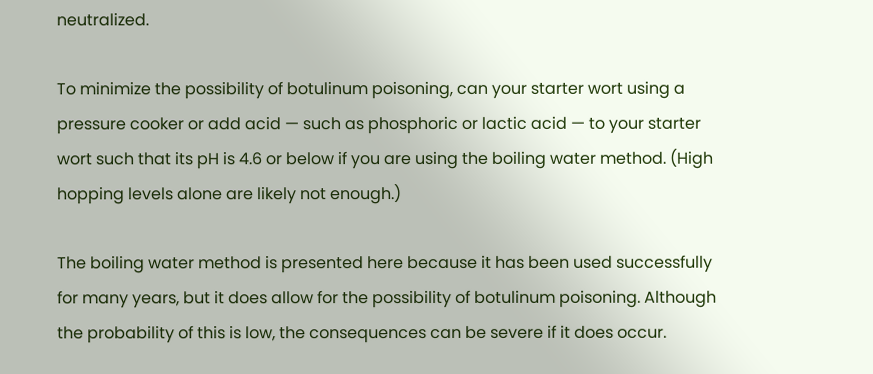neutralized.

To minimize the possibility of botulinum poisoning, can your starter wort using a pressure cooker or add acid — such as phosphoric or lactic acid — to your starter wort such that its pH is 4.6 or below if you are using the boiling water method. (High hopping levels alone are likely not enough.)

The boiling water method is presented here because it has been used successfully for many years, but it does allow for the possibility of botulinum poisoning. Although the probability of this is low, the consequences can be severe if it does occur.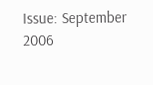Issue: September 2006